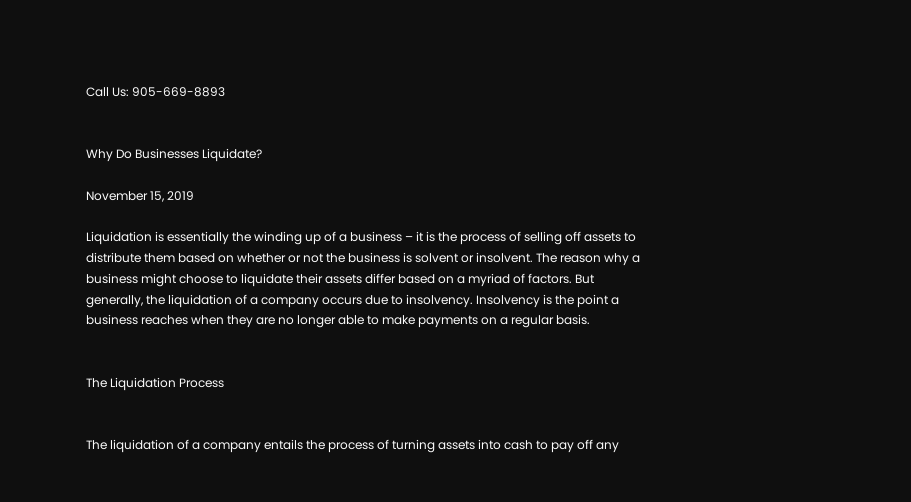Call Us: 905-669-8893


Why Do Businesses Liquidate?

November 15, 2019

Liquidation is essentially the winding up of a business – it is the process of selling off assets to distribute them based on whether or not the business is solvent or insolvent. The reason why a business might choose to liquidate their assets differ based on a myriad of factors. But generally, the liquidation of a company occurs due to insolvency. Insolvency is the point a business reaches when they are no longer able to make payments on a regular basis.


The Liquidation Process


The liquidation of a company entails the process of turning assets into cash to pay off any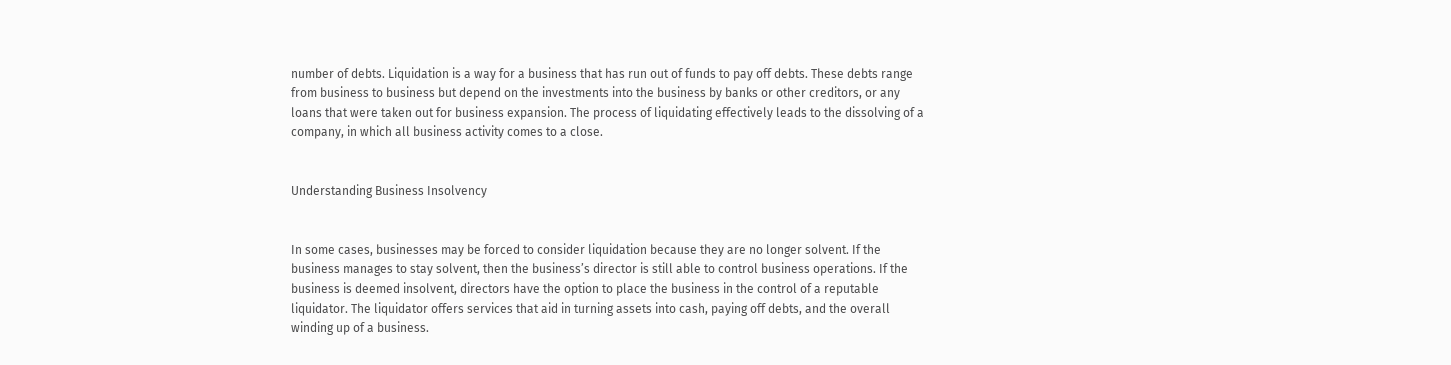number of debts. Liquidation is a way for a business that has run out of funds to pay off debts. These debts range from business to business but depend on the investments into the business by banks or other creditors, or any loans that were taken out for business expansion. The process of liquidating effectively leads to the dissolving of a company, in which all business activity comes to a close.


Understanding Business Insolvency


In some cases, businesses may be forced to consider liquidation because they are no longer solvent. If the business manages to stay solvent, then the business’s director is still able to control business operations. If the business is deemed insolvent, directors have the option to place the business in the control of a reputable liquidator. The liquidator offers services that aid in turning assets into cash, paying off debts, and the overall winding up of a business.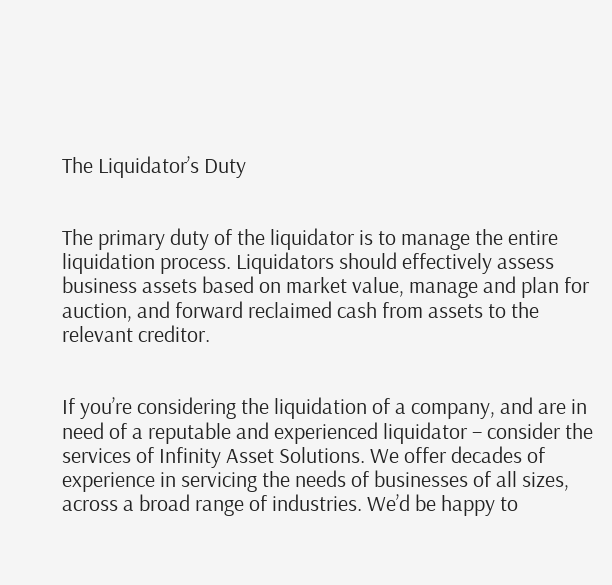The Liquidator’s Duty


The primary duty of the liquidator is to manage the entire liquidation process. Liquidators should effectively assess business assets based on market value, manage and plan for auction, and forward reclaimed cash from assets to the relevant creditor.


If you’re considering the liquidation of a company, and are in need of a reputable and experienced liquidator – consider the services of Infinity Asset Solutions. We offer decades of experience in servicing the needs of businesses of all sizes, across a broad range of industries. We’d be happy to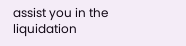assist you in the liquidation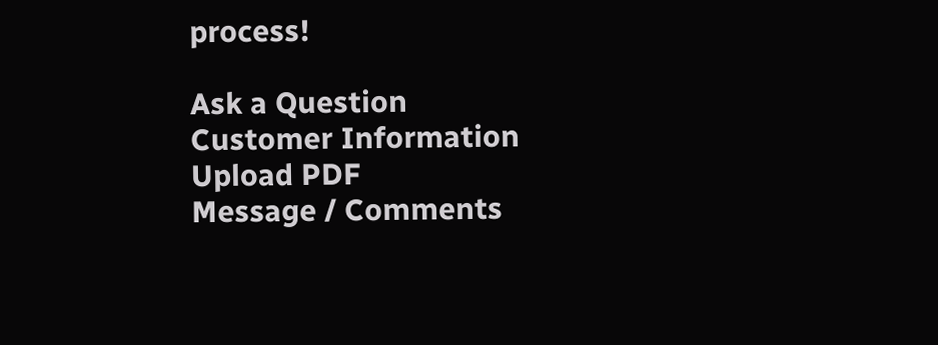process!

Ask a Question
Customer Information
Upload PDF
Message / Comments